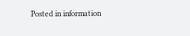Posted in information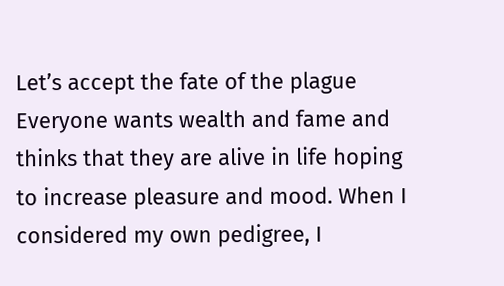Let’s accept the fate of the plague Everyone wants wealth and fame and thinks that they are alive in life hoping to increase pleasure and mood. When I considered my own pedigree, I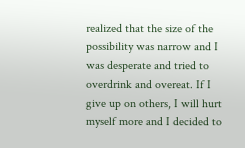realized that the size of the possibility was narrow and I was desperate and tried to overdrink and overeat. If I give up on others, I will hurt myself more and I decided to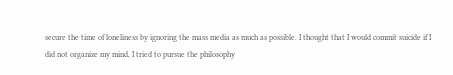secure the time of loneliness by ignoring the mass media as much as possible. I thought that I would commit suicide if I did not organize my mind, I tried to pursue the philosophy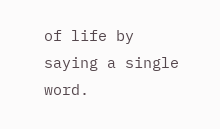of life by saying a single word.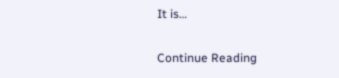It is…

Continue Reading